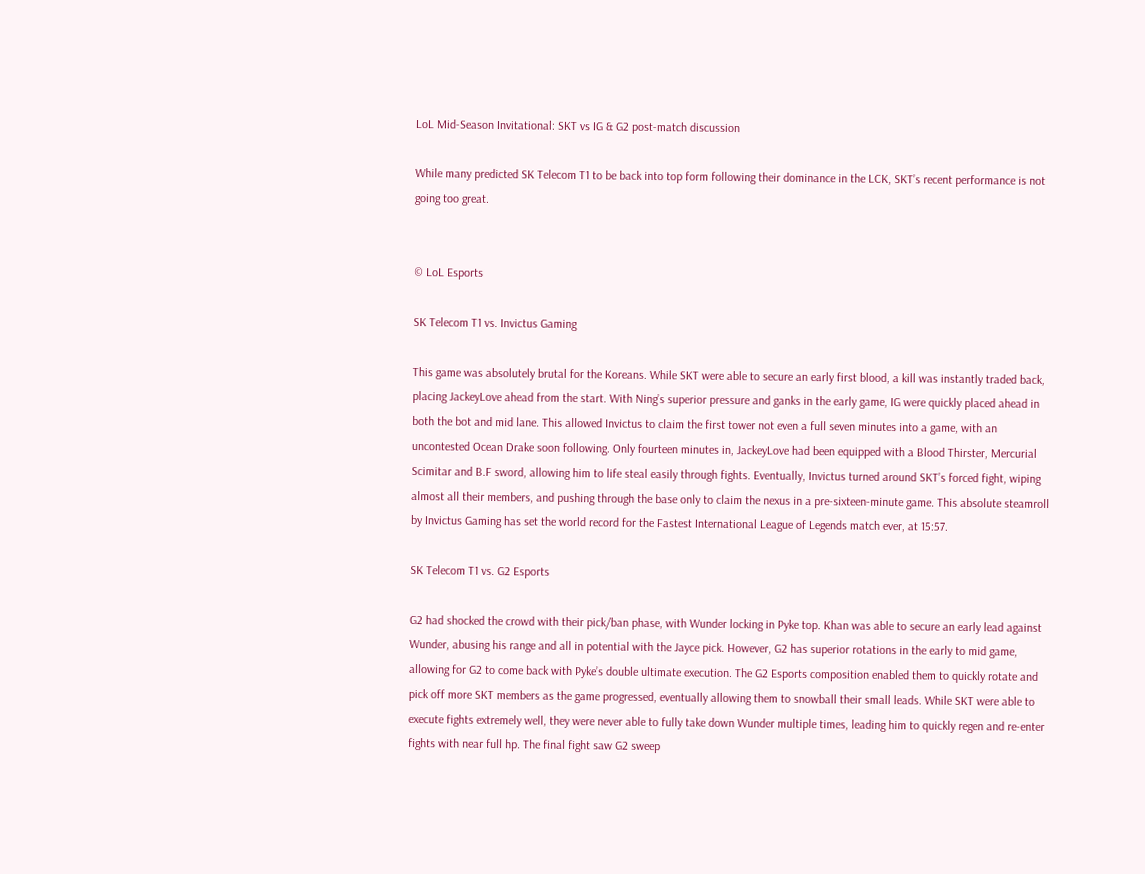LoL Mid-Season Invitational: SKT vs IG & G2 post-match discussion

While many predicted SK Telecom T1 to be back into top form following their dominance in the LCK, SKT’s recent performance is not going too great.


© LoL Esports

SK Telecom T1 vs. Invictus Gaming

This game was absolutely brutal for the Koreans. While SKT were able to secure an early first blood, a kill was instantly traded back, placing JackeyLove ahead from the start. With Ning’s superior pressure and ganks in the early game, IG were quickly placed ahead in both the bot and mid lane. This allowed Invictus to claim the first tower not even a full seven minutes into a game, with an uncontested Ocean Drake soon following. Only fourteen minutes in, JackeyLove had been equipped with a Blood Thirster, Mercurial Scimitar and B.F sword, allowing him to life steal easily through fights. Eventually, Invictus turned around SKT’s forced fight, wiping almost all their members, and pushing through the base only to claim the nexus in a pre-sixteen-minute game. This absolute steamroll by Invictus Gaming has set the world record for the Fastest International League of Legends match ever, at 15:57.

SK Telecom T1 vs. G2 Esports

G2 had shocked the crowd with their pick/ban phase, with Wunder locking in Pyke top. Khan was able to secure an early lead against Wunder, abusing his range and all in potential with the Jayce pick. However, G2 has superior rotations in the early to mid game, allowing for G2 to come back with Pyke’s double ultimate execution. The G2 Esports composition enabled them to quickly rotate and pick off more SKT members as the game progressed, eventually allowing them to snowball their small leads. While SKT were able to execute fights extremely well, they were never able to fully take down Wunder multiple times, leading him to quickly regen and re-enter fights with near full hp. The final fight saw G2 sweep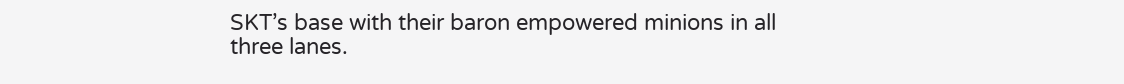SKT’s base with their baron empowered minions in all three lanes.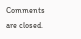Comments are closed.